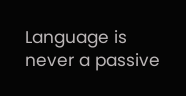Language is never a passive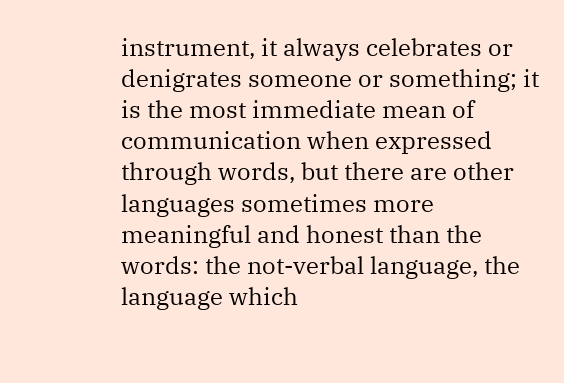instrument, it always celebrates or denigrates someone or something; it is the most immediate mean of communication when expressed through words, but there are other languages sometimes more meaningful and honest than the words: the not-verbal language, the language which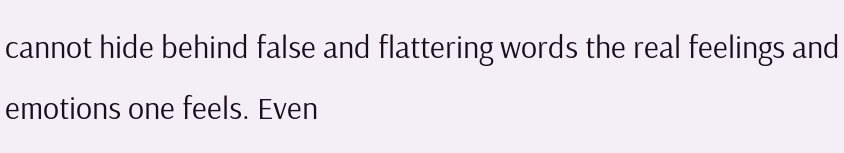cannot hide behind false and flattering words the real feelings and emotions one feels. Even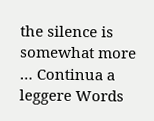the silence is somewhat more … Continua a leggere Words